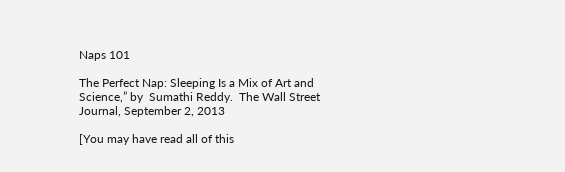Naps 101

The Perfect Nap: Sleeping Is a Mix of Art and Science,” by  Sumathi Reddy.  The Wall Street Journal, September 2, 2013

[You may have read all of this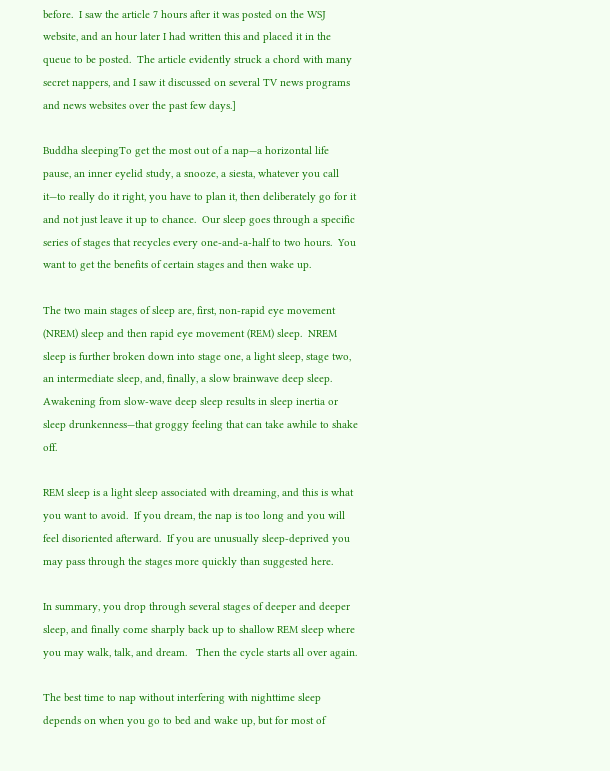before.  I saw the article 7 hours after it was posted on the WSJ website, and an hour later I had written this and placed it in the queue to be posted.  The article evidently struck a chord with many secret nappers, and I saw it discussed on several TV news programs and news websites over the past few days.]

Buddha sleepingTo get the most out of a nap—a horizontal life pause, an inner eyelid study, a snooze, a siesta, whatever you call it—to really do it right, you have to plan it, then deliberately go for it and not just leave it up to chance.  Our sleep goes through a specific series of stages that recycles every one-and-a-half to two hours.  You want to get the benefits of certain stages and then wake up.

The two main stages of sleep are, first, non-rapid eye movement (NREM) sleep and then rapid eye movement (REM) sleep.  NREM sleep is further broken down into stage one, a light sleep, stage two, an intermediate sleep, and, finally, a slow brainwave deep sleep. Awakening from slow-wave deep sleep results in sleep inertia or sleep drunkenness—that groggy feeling that can take awhile to shake off.

REM sleep is a light sleep associated with dreaming, and this is what you want to avoid.  If you dream, the nap is too long and you will feel disoriented afterward.  If you are unusually sleep-deprived you may pass through the stages more quickly than suggested here.

In summary, you drop through several stages of deeper and deeper sleep, and finally come sharply back up to shallow REM sleep where you may walk, talk, and dream.   Then the cycle starts all over again.

The best time to nap without interfering with nighttime sleep depends on when you go to bed and wake up, but for most of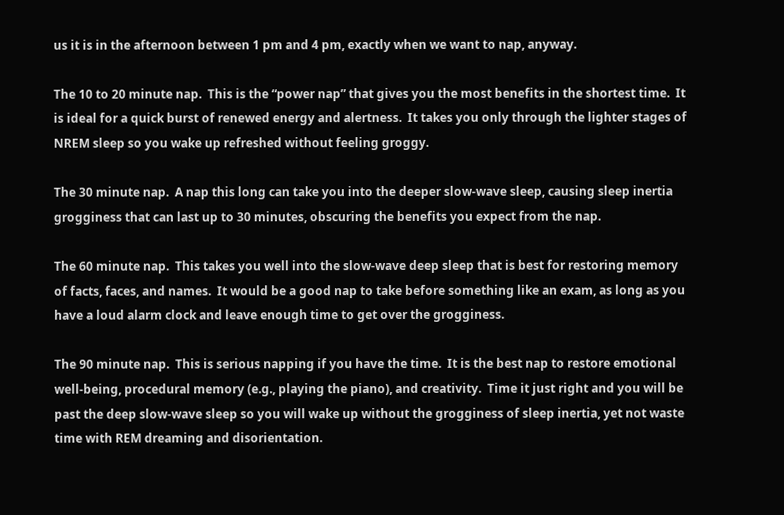us it is in the afternoon between 1 pm and 4 pm, exactly when we want to nap, anyway.

The 10 to 20 minute nap.  This is the “power nap” that gives you the most benefits in the shortest time.  It is ideal for a quick burst of renewed energy and alertness.  It takes you only through the lighter stages of NREM sleep so you wake up refreshed without feeling groggy.

The 30 minute nap.  A nap this long can take you into the deeper slow-wave sleep, causing sleep inertia grogginess that can last up to 30 minutes, obscuring the benefits you expect from the nap.

The 60 minute nap.  This takes you well into the slow-wave deep sleep that is best for restoring memory of facts, faces, and names.  It would be a good nap to take before something like an exam, as long as you have a loud alarm clock and leave enough time to get over the grogginess.

The 90 minute nap.  This is serious napping if you have the time.  It is the best nap to restore emotional well-being, procedural memory (e.g., playing the piano), and creativity.  Time it just right and you will be past the deep slow-wave sleep so you will wake up without the grogginess of sleep inertia, yet not waste time with REM dreaming and disorientation.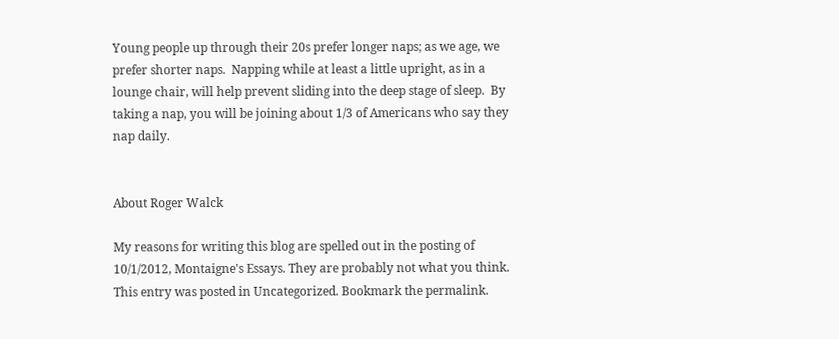Young people up through their 20s prefer longer naps; as we age, we prefer shorter naps.  Napping while at least a little upright, as in a lounge chair, will help prevent sliding into the deep stage of sleep.  By taking a nap, you will be joining about 1/3 of Americans who say they nap daily.


About Roger Walck

My reasons for writing this blog are spelled out in the posting of 10/1/2012, Montaigne's Essays. They are probably not what you think.
This entry was posted in Uncategorized. Bookmark the permalink.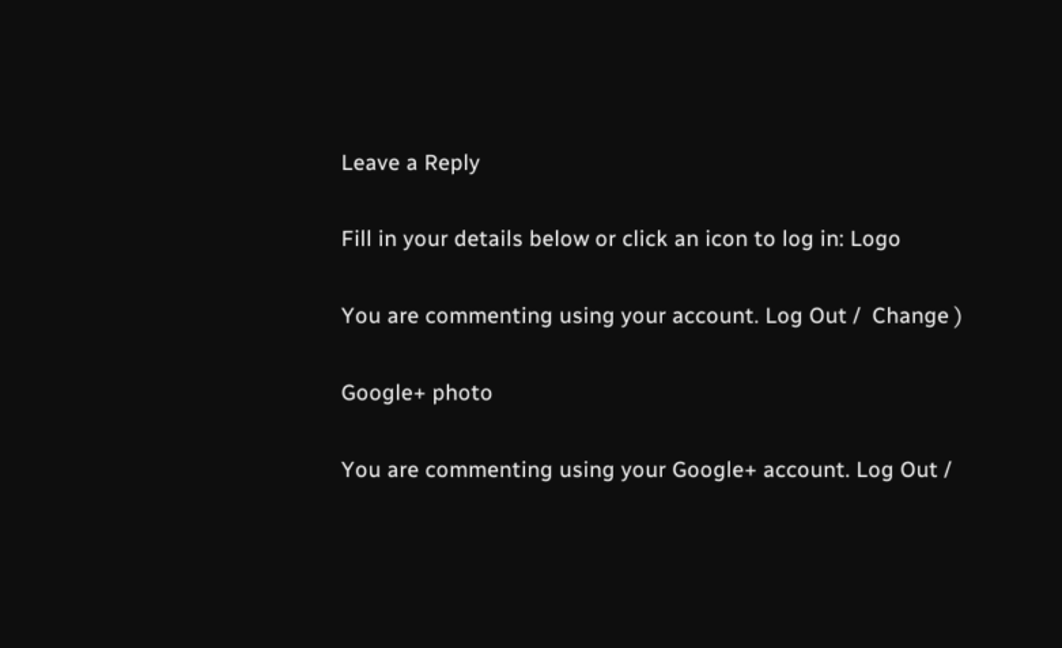Leave a Reply

Fill in your details below or click an icon to log in: Logo

You are commenting using your account. Log Out /  Change )

Google+ photo

You are commenting using your Google+ account. Log Out /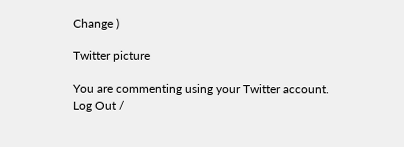Change )

Twitter picture

You are commenting using your Twitter account. Log Out /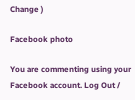Change )

Facebook photo

You are commenting using your Facebook account. Log Out /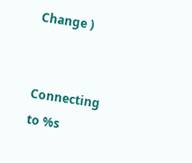Change )


Connecting to %s